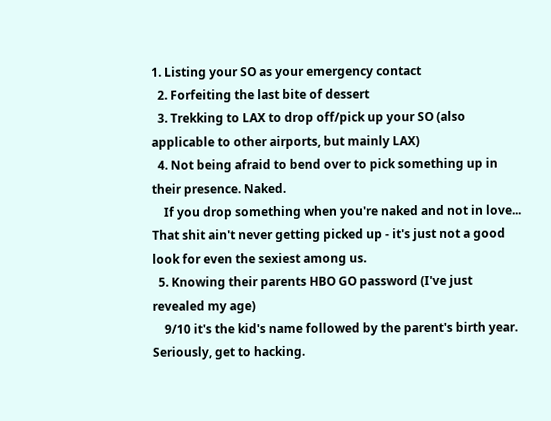1. Listing your SO as your emergency contact
  2. Forfeiting the last bite of dessert
  3. Trekking to LAX to drop off/pick up your SO (also applicable to other airports, but mainly LAX)
  4. Not being afraid to bend over to pick something up in their presence. Naked.
    If you drop something when you're naked and not in love... That shit ain't never getting picked up - it's just not a good look for even the sexiest among us.
  5. Knowing their parents HBO GO password (I've just revealed my age)
    9/10 it's the kid's name followed by the parent's birth year. Seriously, get to hacking.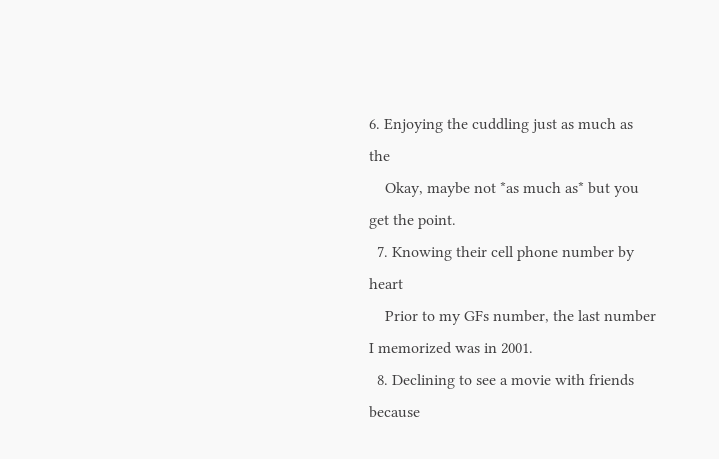6. Enjoying the cuddling just as much as the
    Okay, maybe not *as much as* but you get the point.
  7. Knowing their cell phone number by heart
    Prior to my GFs number, the last number I memorized was in 2001.
  8. Declining to see a movie with friends because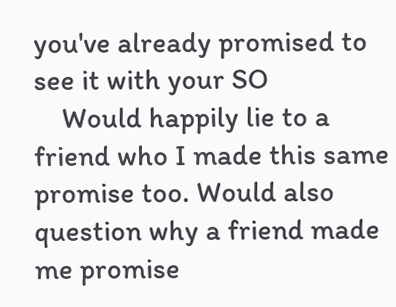you've already promised to see it with your SO
    Would happily lie to a friend who I made this same promise too. Would also question why a friend made me promise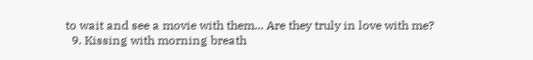to wait and see a movie with them... Are they truly in love with me?
  9. Kissing with morning breath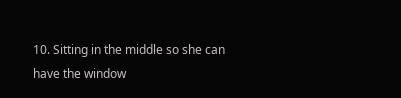10. Sitting in the middle so she can have the window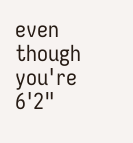even though you're 6'2"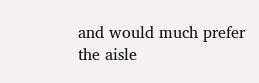and would much prefer the aisle